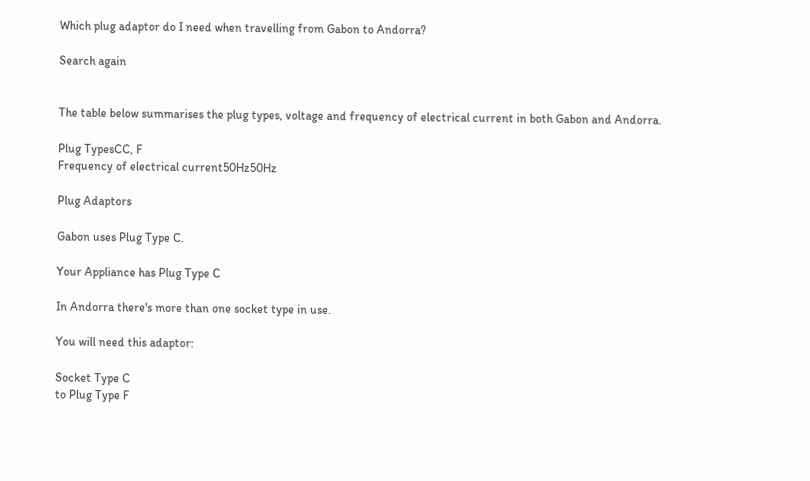Which plug adaptor do I need when travelling from Gabon to Andorra?

Search again


The table below summarises the plug types, voltage and frequency of electrical current in both Gabon and Andorra.

Plug TypesCC, F
Frequency of electrical current50Hz50Hz

Plug Adaptors

Gabon uses Plug Type C.

Your Appliance has Plug Type C

In Andorra there's more than one socket type in use.

You will need this adaptor:

Socket Type C
to Plug Type F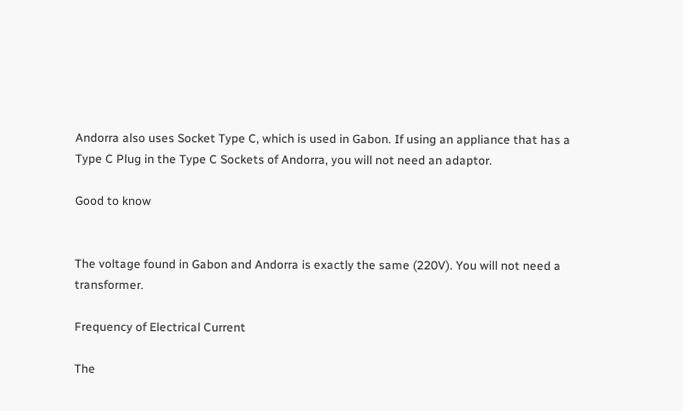Andorra also uses Socket Type C, which is used in Gabon. If using an appliance that has a Type C Plug in the Type C Sockets of Andorra, you will not need an adaptor.

Good to know


The voltage found in Gabon and Andorra is exactly the same (220V). You will not need a transformer.

Frequency of Electrical Current

The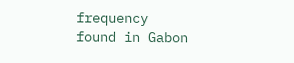frequency found in Gabon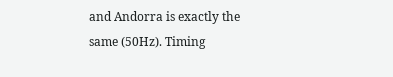and Andorra is exactly the same (50Hz). Timing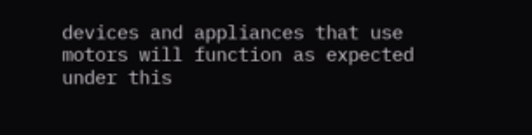devices and appliances that use motors will function as expected under this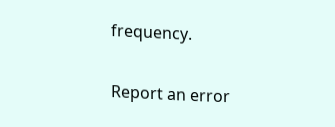frequency.

Report an error